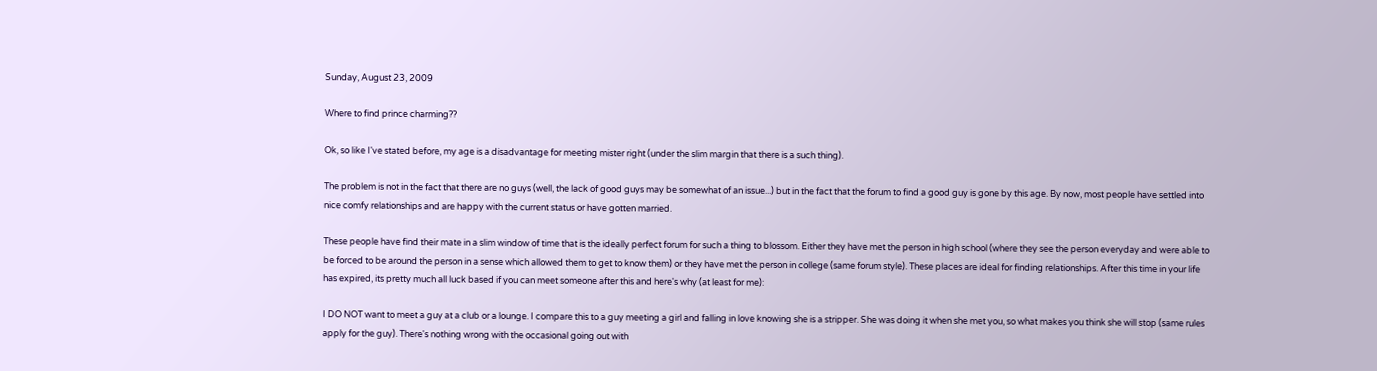Sunday, August 23, 2009

Where to find prince charming??

Ok, so like I've stated before, my age is a disadvantage for meeting mister right (under the slim margin that there is a such thing).

The problem is not in the fact that there are no guys (well, the lack of good guys may be somewhat of an issue...) but in the fact that the forum to find a good guy is gone by this age. By now, most people have settled into nice comfy relationships and are happy with the current status or have gotten married.

These people have find their mate in a slim window of time that is the ideally perfect forum for such a thing to blossom. Either they have met the person in high school (where they see the person everyday and were able to be forced to be around the person in a sense which allowed them to get to know them) or they have met the person in college (same forum style). These places are ideal for finding relationships. After this time in your life has expired, its pretty much all luck based if you can meet someone after this and here's why (at least for me):

I DO NOT want to meet a guy at a club or a lounge. I compare this to a guy meeting a girl and falling in love knowing she is a stripper. She was doing it when she met you, so what makes you think she will stop (same rules apply for the guy). There's nothing wrong with the occasional going out with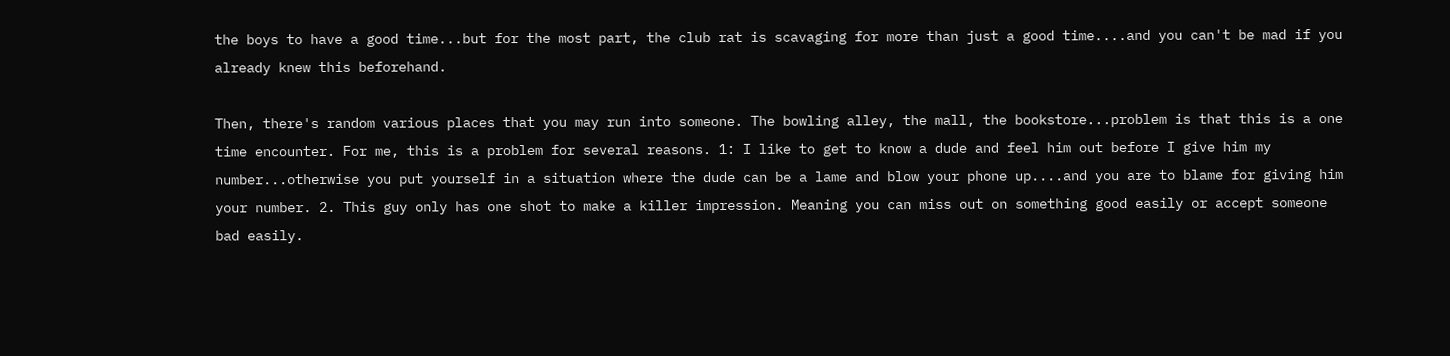the boys to have a good time...but for the most part, the club rat is scavaging for more than just a good time....and you can't be mad if you already knew this beforehand.

Then, there's random various places that you may run into someone. The bowling alley, the mall, the bookstore...problem is that this is a one time encounter. For me, this is a problem for several reasons. 1: I like to get to know a dude and feel him out before I give him my number...otherwise you put yourself in a situation where the dude can be a lame and blow your phone up....and you are to blame for giving him your number. 2. This guy only has one shot to make a killer impression. Meaning you can miss out on something good easily or accept someone bad easily.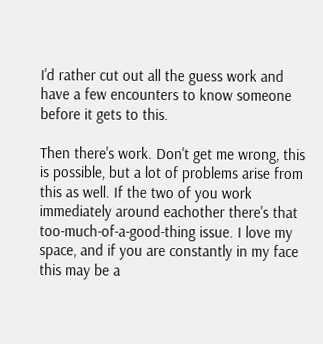I'd rather cut out all the guess work and have a few encounters to know someone before it gets to this.

Then there's work. Don't get me wrong, this is possible, but a lot of problems arise from this as well. If the two of you work immediately around eachother there's that too-much-of-a-good-thing issue. I love my space, and if you are constantly in my face this may be a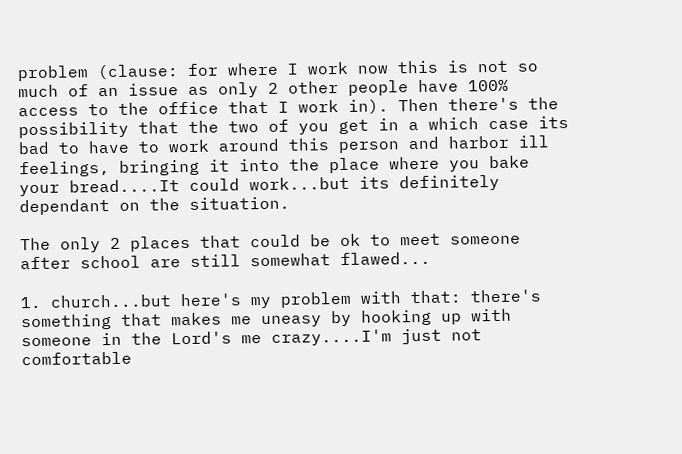problem (clause: for where I work now this is not so much of an issue as only 2 other people have 100% access to the office that I work in). Then there's the possibility that the two of you get in a which case its bad to have to work around this person and harbor ill feelings, bringing it into the place where you bake your bread....It could work...but its definitely dependant on the situation.

The only 2 places that could be ok to meet someone after school are still somewhat flawed...

1. church...but here's my problem with that: there's something that makes me uneasy by hooking up with someone in the Lord's me crazy....I'm just not comfortable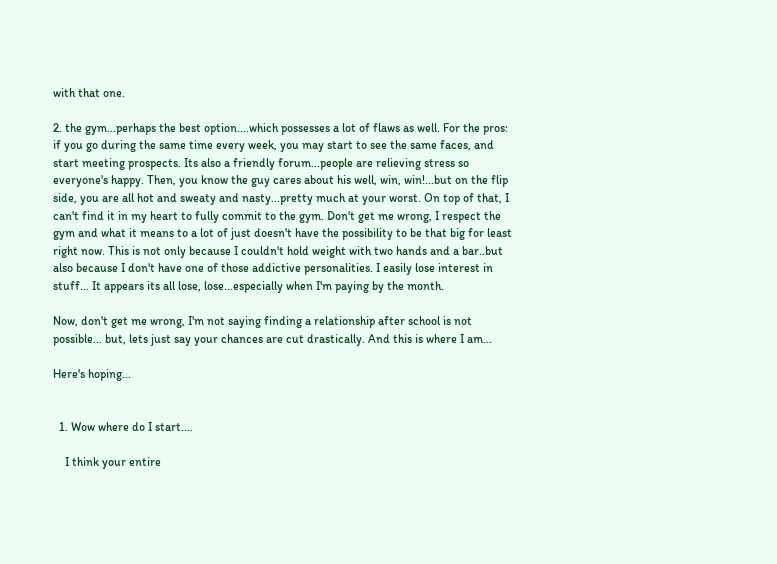with that one.

2. the gym...perhaps the best option....which possesses a lot of flaws as well. For the pros: if you go during the same time every week, you may start to see the same faces, and start meeting prospects. Its also a friendly forum...people are relieving stress so everyone's happy. Then, you know the guy cares about his well, win, win!...but on the flip side, you are all hot and sweaty and nasty...pretty much at your worst. On top of that, I can't find it in my heart to fully commit to the gym. Don't get me wrong, I respect the gym and what it means to a lot of just doesn't have the possibility to be that big for least right now. This is not only because I couldn't hold weight with two hands and a bar..but also because I don't have one of those addictive personalities. I easily lose interest in stuff... It appears its all lose, lose...especially when I'm paying by the month.

Now, don't get me wrong, I'm not saying finding a relationship after school is not possible... but, lets just say your chances are cut drastically. And this is where I am...

Here's hoping...


  1. Wow where do I start....

    I think your entire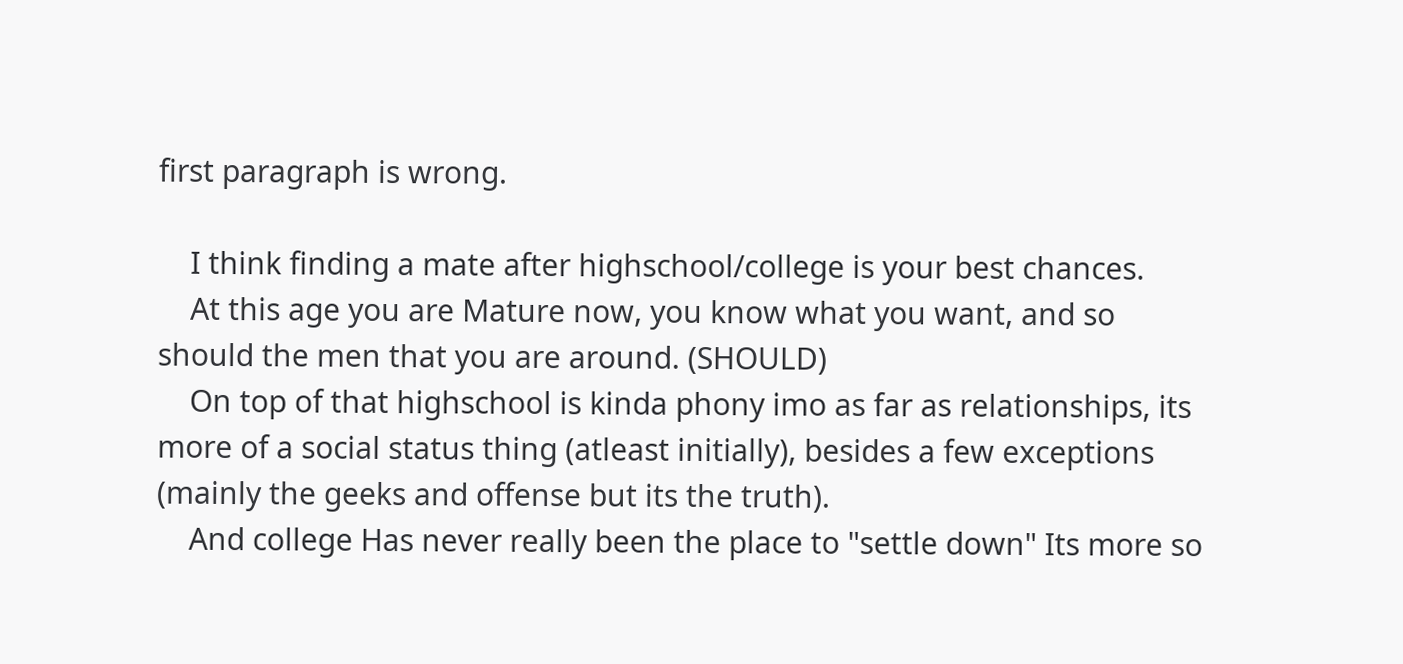first paragraph is wrong.

    I think finding a mate after highschool/college is your best chances.
    At this age you are Mature now, you know what you want, and so should the men that you are around. (SHOULD)
    On top of that highschool is kinda phony imo as far as relationships, its more of a social status thing (atleast initially), besides a few exceptions (mainly the geeks and offense but its the truth).
    And college Has never really been the place to "settle down" Its more so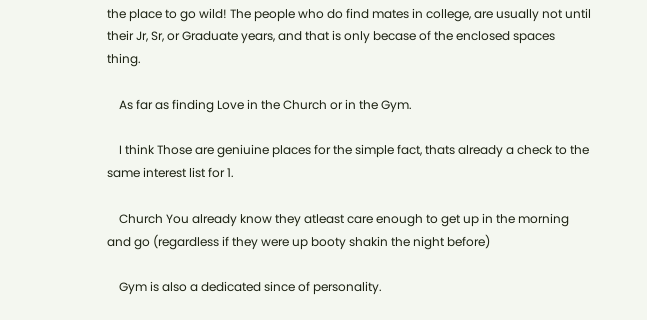the place to go wild! The people who do find mates in college, are usually not until their Jr, Sr, or Graduate years, and that is only becase of the enclosed spaces thing.

    As far as finding Love in the Church or in the Gym.

    I think Those are geniuine places for the simple fact, thats already a check to the same interest list for 1.

    Church You already know they atleast care enough to get up in the morning and go (regardless if they were up booty shakin the night before)

    Gym is also a dedicated since of personality.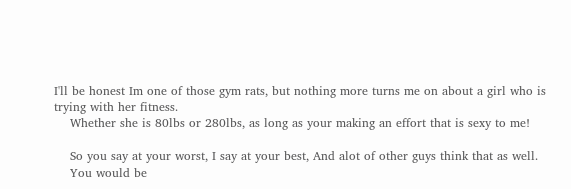I'll be honest Im one of those gym rats, but nothing more turns me on about a girl who is trying with her fitness.
    Whether she is 80lbs or 280lbs, as long as your making an effort that is sexy to me!

    So you say at your worst, I say at your best, And alot of other guys think that as well.
    You would be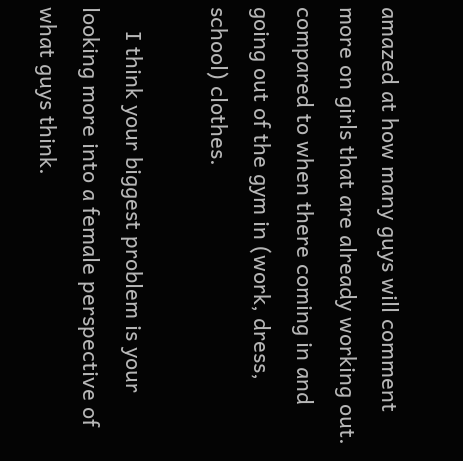amazed at how many guys will comment more on girls that are already working out. compared to when there coming in and going out of the gym in (work, dress, school) clothes.

    I think your biggest problem is your looking more into a female perspective of what guys think.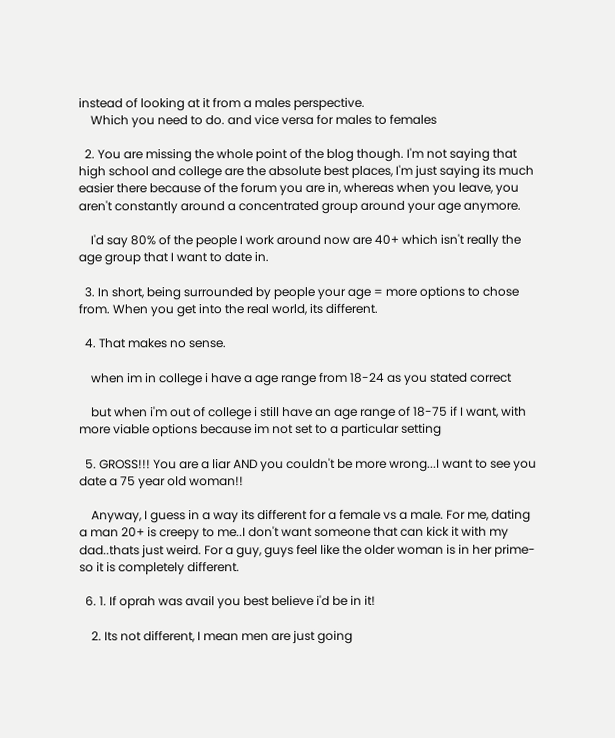instead of looking at it from a males perspective.
    Which you need to do. and vice versa for males to females

  2. You are missing the whole point of the blog though. I'm not saying that high school and college are the absolute best places, I'm just saying its much easier there because of the forum you are in, whereas when you leave, you aren't constantly around a concentrated group around your age anymore.

    I'd say 80% of the people I work around now are 40+ which isn't really the age group that I want to date in.

  3. In short, being surrounded by people your age = more options to chose from. When you get into the real world, its different.

  4. That makes no sense.

    when im in college i have a age range from 18-24 as you stated correct

    but when i'm out of college i still have an age range of 18-75 if I want, with more viable options because im not set to a particular setting

  5. GROSS!!! You are a liar AND you couldn't be more wrong...I want to see you date a 75 year old woman!!

    Anyway, I guess in a way its different for a female vs a male. For me, dating a man 20+ is creepy to me..I don't want someone that can kick it with my dad..thats just weird. For a guy, guys feel like the older woman is in her prime- so it is completely different.

  6. 1. If oprah was avail you best believe i'd be in it!

    2. Its not different, I mean men are just going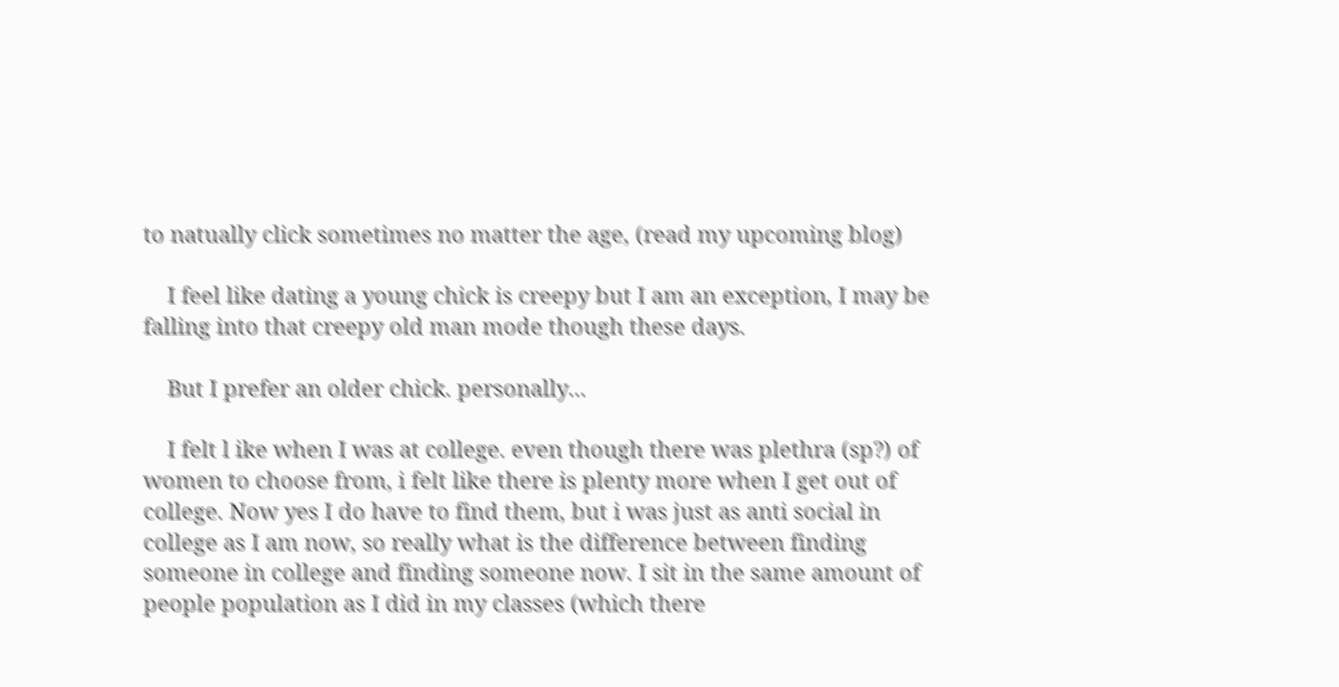to natually click sometimes no matter the age, (read my upcoming blog)

    I feel like dating a young chick is creepy but I am an exception, I may be falling into that creepy old man mode though these days.

    But I prefer an older chick. personally...

    I felt l ike when I was at college. even though there was plethra (sp?) of women to choose from, i felt like there is plenty more when I get out of college. Now yes I do have to find them, but i was just as anti social in college as I am now, so really what is the difference between finding someone in college and finding someone now. I sit in the same amount of people population as I did in my classes (which there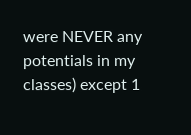were NEVER any potentials in my classes) except 1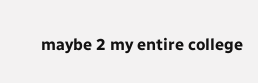maybe 2 my entire college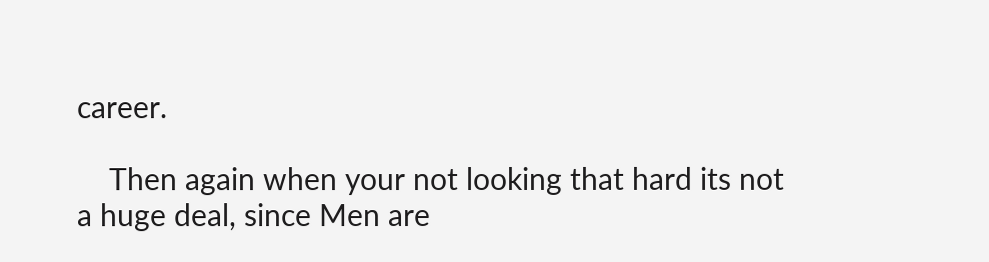career.

    Then again when your not looking that hard its not a huge deal, since Men are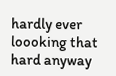hardly ever loooking that hard anyway